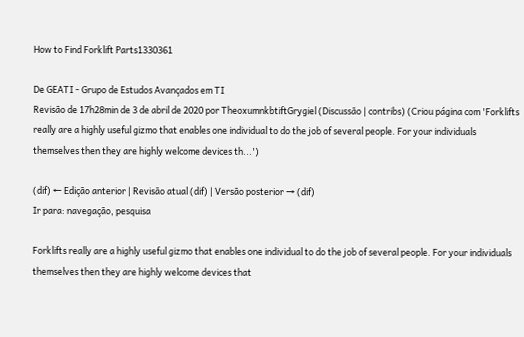How to Find Forklift Parts1330361

De GEATI - Grupo de Estudos Avançados em TI
Revisão de 17h28min de 3 de abril de 2020 por TheoxumnkbtiftGrygiel (Discussão | contribs) (Criou página com 'Forklifts really are a highly useful gizmo that enables one individual to do the job of several people. For your individuals themselves then they are highly welcome devices th...')

(dif) ← Edição anterior | Revisão atual (dif) | Versão posterior → (dif)
Ir para: navegação, pesquisa

Forklifts really are a highly useful gizmo that enables one individual to do the job of several people. For your individuals themselves then they are highly welcome devices that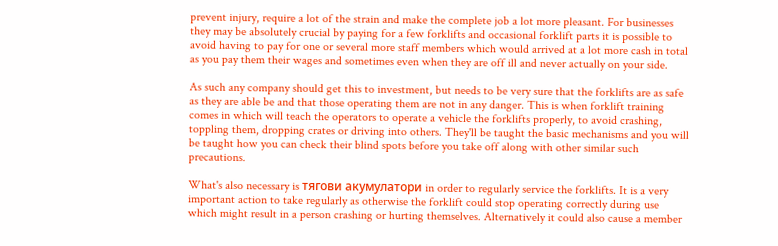prevent injury, require a lot of the strain and make the complete job a lot more pleasant. For businesses they may be absolutely crucial by paying for a few forklifts and occasional forklift parts it is possible to avoid having to pay for one or several more staff members which would arrived at a lot more cash in total as you pay them their wages and sometimes even when they are off ill and never actually on your side.

As such any company should get this to investment, but needs to be very sure that the forklifts are as safe as they are able be and that those operating them are not in any danger. This is when forklift training comes in which will teach the operators to operate a vehicle the forklifts properly, to avoid crashing, toppling them, dropping crates or driving into others. They'll be taught the basic mechanisms and you will be taught how you can check their blind spots before you take off along with other similar such precautions.

What's also necessary is тягови акумулатори in order to regularly service the forklifts. It is a very important action to take regularly as otherwise the forklift could stop operating correctly during use which might result in a person crashing or hurting themselves. Alternatively it could also cause a member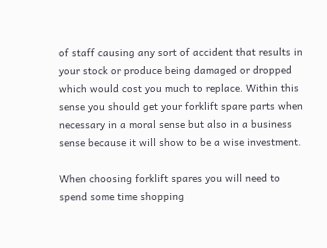of staff causing any sort of accident that results in your stock or produce being damaged or dropped which would cost you much to replace. Within this sense you should get your forklift spare parts when necessary in a moral sense but also in a business sense because it will show to be a wise investment.

When choosing forklift spares you will need to spend some time shopping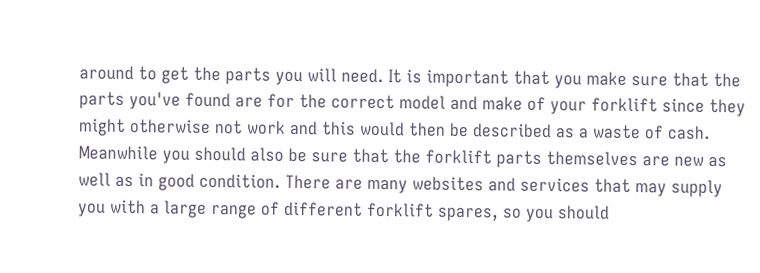around to get the parts you will need. It is important that you make sure that the parts you've found are for the correct model and make of your forklift since they might otherwise not work and this would then be described as a waste of cash. Meanwhile you should also be sure that the forklift parts themselves are new as well as in good condition. There are many websites and services that may supply you with a large range of different forklift spares, so you should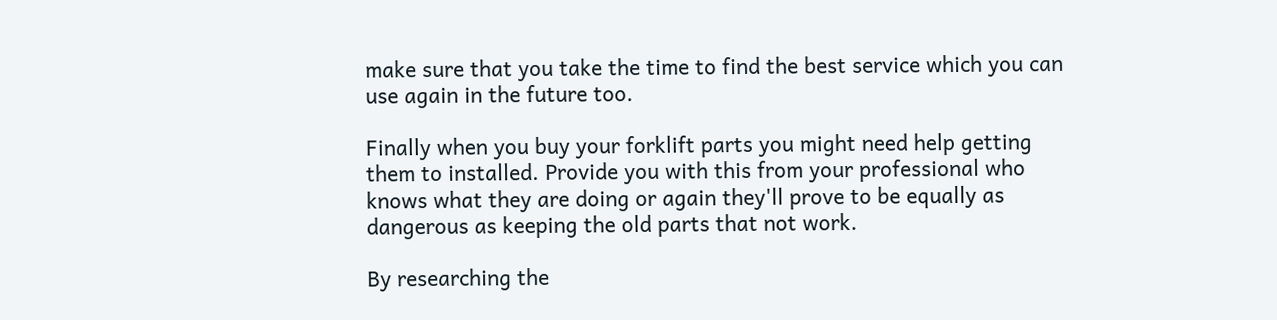make sure that you take the time to find the best service which you can use again in the future too.

Finally when you buy your forklift parts you might need help getting them to installed. Provide you with this from your professional who knows what they are doing or again they'll prove to be equally as dangerous as keeping the old parts that not work.

By researching the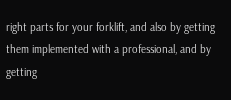right parts for your forklift, and also by getting them implemented with a professional, and by getting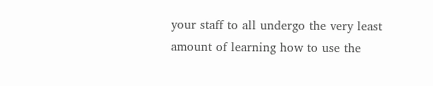your staff to all undergo the very least amount of learning how to use the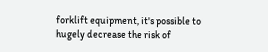forklift equipment, it's possible to hugely decrease the risk of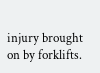injury brought on by forklifts.